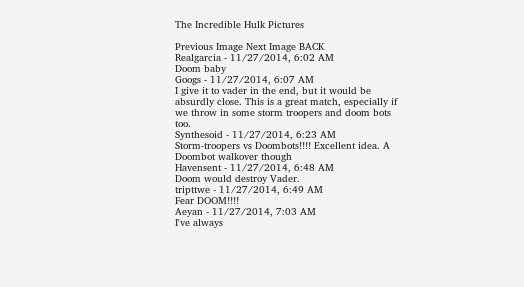The Incredible Hulk Pictures

Previous Image Next Image BACK
Realgarcia - 11/27/2014, 6:02 AM
Doom baby
Googs - 11/27/2014, 6:07 AM
I give it to vader in the end, but it would be absurdly close. This is a great match, especially if we throw in some storm troopers and doom bots too.
Synthesoid - 11/27/2014, 6:23 AM
Storm-troopers vs Doombots!!!! Excellent idea. A Doombot walkover though
Havensent - 11/27/2014, 6:48 AM
Doom would destroy Vader.
tripttwe - 11/27/2014, 6:49 AM
Fear DOOM!!!!
Aeyan - 11/27/2014, 7:03 AM
I've always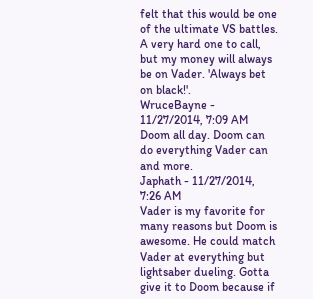felt that this would be one of the ultimate VS battles. A very hard one to call, but my money will always be on Vader. 'Always bet on black!'.
WruceBayne - 11/27/2014, 7:09 AM
Doom all day. Doom can do everything Vader can and more.
Japhath - 11/27/2014, 7:26 AM
Vader is my favorite for many reasons but Doom is awesome. He could match Vader at everything but lightsaber dueling. Gotta give it to Doom because if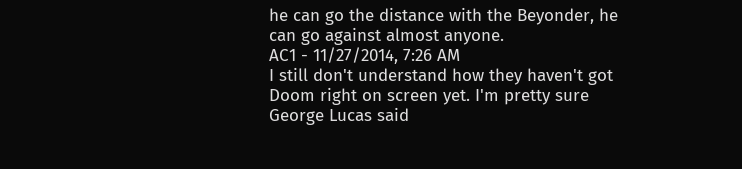he can go the distance with the Beyonder, he can go against almost anyone.
AC1 - 11/27/2014, 7:26 AM
I still don't understand how they haven't got Doom right on screen yet. I'm pretty sure George Lucas said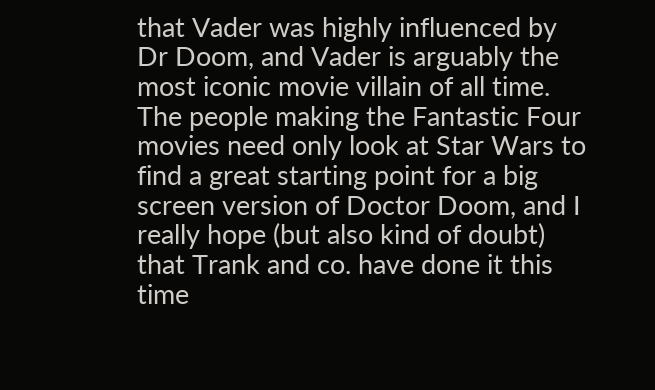that Vader was highly influenced by Dr Doom, and Vader is arguably the most iconic movie villain of all time. The people making the Fantastic Four movies need only look at Star Wars to find a great starting point for a big screen version of Doctor Doom, and I really hope (but also kind of doubt) that Trank and co. have done it this time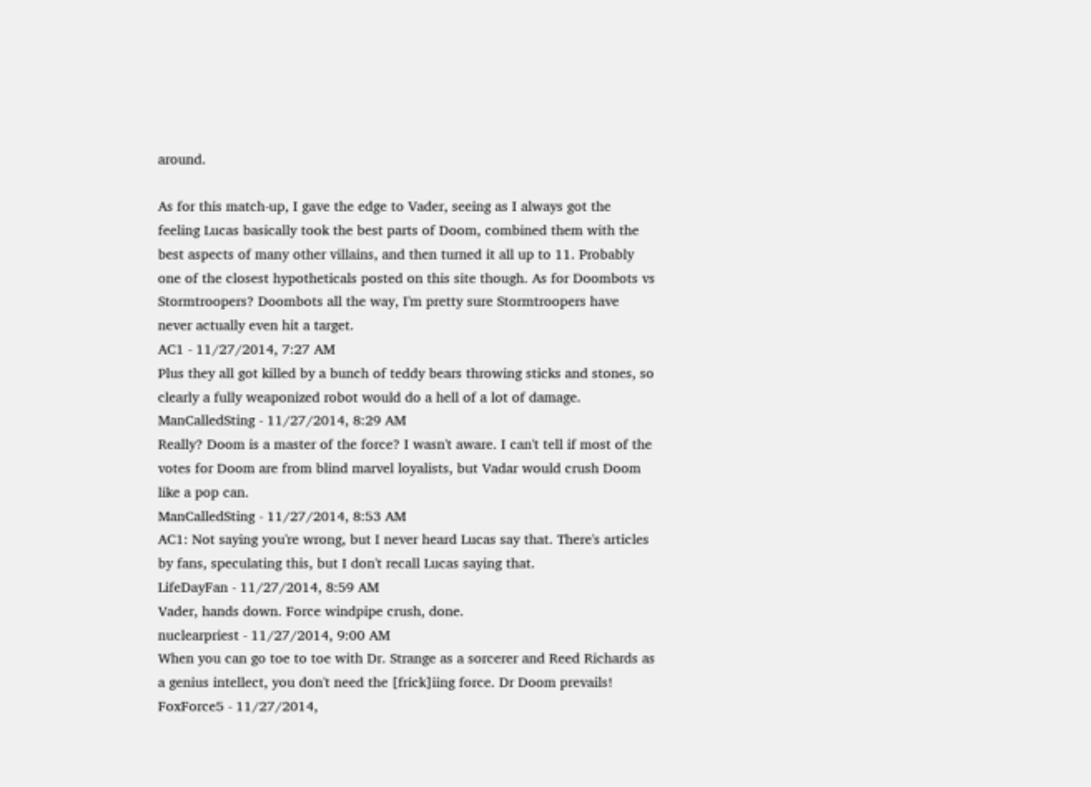around.

As for this match-up, I gave the edge to Vader, seeing as I always got the feeling Lucas basically took the best parts of Doom, combined them with the best aspects of many other villains, and then turned it all up to 11. Probably one of the closest hypotheticals posted on this site though. As for Doombots vs Stormtroopers? Doombots all the way, I'm pretty sure Stormtroopers have never actually even hit a target.
AC1 - 11/27/2014, 7:27 AM
Plus they all got killed by a bunch of teddy bears throwing sticks and stones, so clearly a fully weaponized robot would do a hell of a lot of damage.
ManCalledSting - 11/27/2014, 8:29 AM
Really? Doom is a master of the force? I wasn't aware. I can't tell if most of the votes for Doom are from blind marvel loyalists, but Vadar would crush Doom like a pop can.
ManCalledSting - 11/27/2014, 8:53 AM
AC1: Not saying you're wrong, but I never heard Lucas say that. There's articles by fans, speculating this, but I don't recall Lucas saying that.
LifeDayFan - 11/27/2014, 8:59 AM
Vader, hands down. Force windpipe crush, done.
nuclearpriest - 11/27/2014, 9:00 AM
When you can go toe to toe with Dr. Strange as a sorcerer and Reed Richards as a genius intellect, you don't need the [frick]iing force. Dr Doom prevails!
FoxForce5 - 11/27/2014,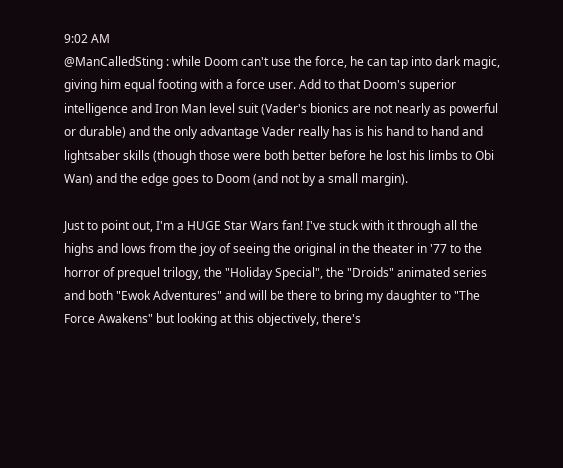9:02 AM
@ManCalledSting : while Doom can't use the force, he can tap into dark magic, giving him equal footing with a force user. Add to that Doom's superior intelligence and Iron Man level suit (Vader's bionics are not nearly as powerful or durable) and the only advantage Vader really has is his hand to hand and lightsaber skills (though those were both better before he lost his limbs to Obi Wan) and the edge goes to Doom (and not by a small margin).

Just to point out, I'm a HUGE Star Wars fan! I've stuck with it through all the highs and lows from the joy of seeing the original in the theater in '77 to the horror of prequel trilogy, the "Holiday Special", the "Droids" animated series and both "Ewok Adventures" and will be there to bring my daughter to "The Force Awakens" but looking at this objectively, there's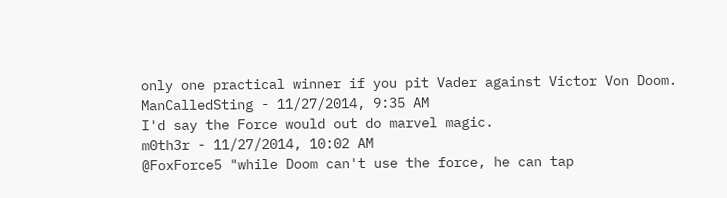only one practical winner if you pit Vader against Victor Von Doom.
ManCalledSting - 11/27/2014, 9:35 AM
I'd say the Force would out do marvel magic.
m0th3r - 11/27/2014, 10:02 AM
@FoxForce5 "while Doom can't use the force, he can tap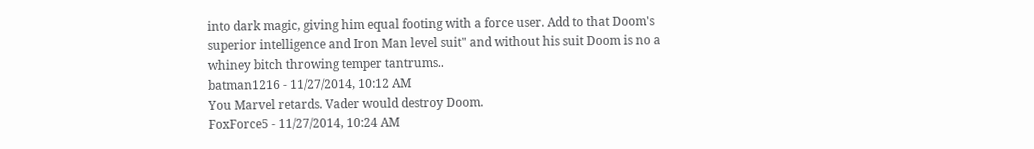into dark magic, giving him equal footing with a force user. Add to that Doom's superior intelligence and Iron Man level suit" and without his suit Doom is no a whiney bitch throwing temper tantrums..
batman1216 - 11/27/2014, 10:12 AM
You Marvel retards. Vader would destroy Doom.
FoxForce5 - 11/27/2014, 10:24 AM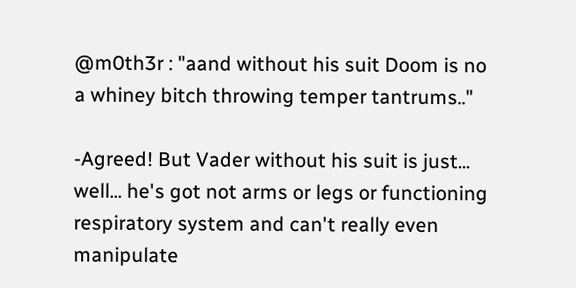@m0th3r : "aand without his suit Doom is no a whiney bitch throwing temper tantrums.."

-Agreed! But Vader without his suit is just... well... he's got not arms or legs or functioning respiratory system and can't really even manipulate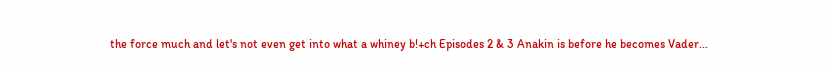the force much and let's not even get into what a whiney b!+ch Episodes 2 & 3 Anakin is before he becomes Vader...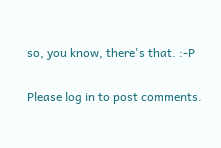so, you know, there's that. :-P

Please log in to post comments.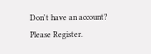Don't have an account?
Please Register.